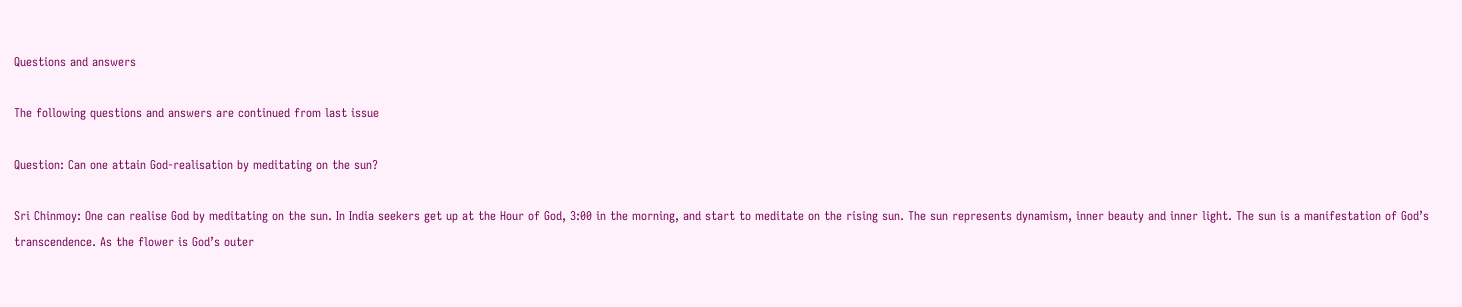Questions and answers

The following questions and answers are continued from last issue

Question: Can one attain God-realisation by meditating on the sun?

Sri Chinmoy: One can realise God by meditating on the sun. In India seekers get up at the Hour of God, 3:00 in the morning, and start to meditate on the rising sun. The sun represents dynamism, inner beauty and inner light. The sun is a manifestation of God’s transcendence. As the flower is God’s outer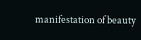manifestation of beauty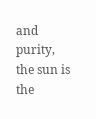and purity, the sun is the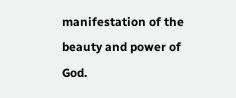manifestation of the beauty and power of God.